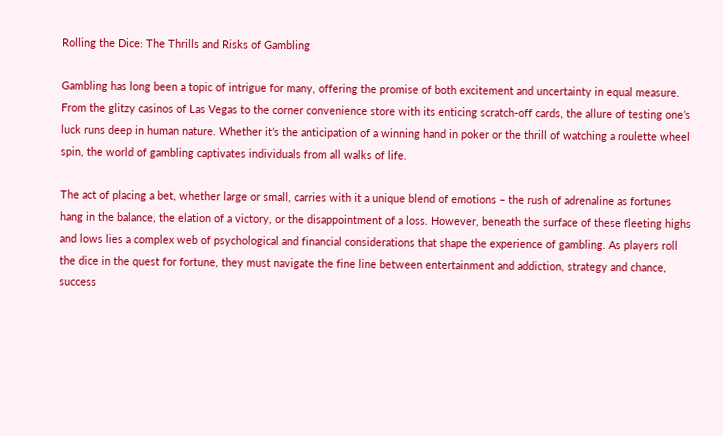Rolling the Dice: The Thrills and Risks of Gambling

Gambling has long been a topic of intrigue for many, offering the promise of both excitement and uncertainty in equal measure. From the glitzy casinos of Las Vegas to the corner convenience store with its enticing scratch-off cards, the allure of testing one’s luck runs deep in human nature. Whether it’s the anticipation of a winning hand in poker or the thrill of watching a roulette wheel spin, the world of gambling captivates individuals from all walks of life.

The act of placing a bet, whether large or small, carries with it a unique blend of emotions – the rush of adrenaline as fortunes hang in the balance, the elation of a victory, or the disappointment of a loss. However, beneath the surface of these fleeting highs and lows lies a complex web of psychological and financial considerations that shape the experience of gambling. As players roll the dice in the quest for fortune, they must navigate the fine line between entertainment and addiction, strategy and chance, success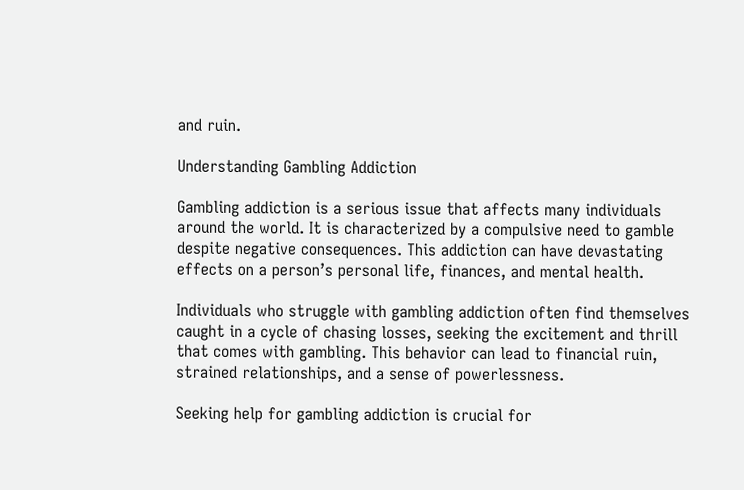and ruin.

Understanding Gambling Addiction

Gambling addiction is a serious issue that affects many individuals around the world. It is characterized by a compulsive need to gamble despite negative consequences. This addiction can have devastating effects on a person’s personal life, finances, and mental health.

Individuals who struggle with gambling addiction often find themselves caught in a cycle of chasing losses, seeking the excitement and thrill that comes with gambling. This behavior can lead to financial ruin, strained relationships, and a sense of powerlessness.

Seeking help for gambling addiction is crucial for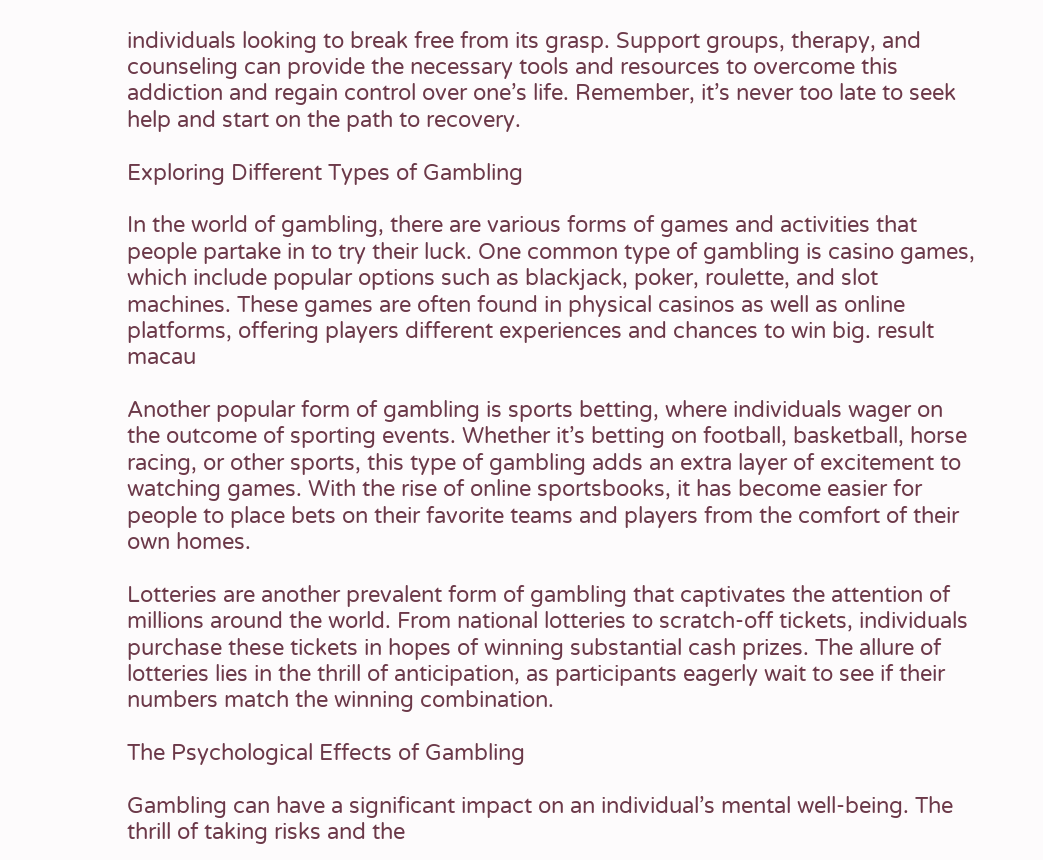individuals looking to break free from its grasp. Support groups, therapy, and counseling can provide the necessary tools and resources to overcome this addiction and regain control over one’s life. Remember, it’s never too late to seek help and start on the path to recovery.

Exploring Different Types of Gambling

In the world of gambling, there are various forms of games and activities that people partake in to try their luck. One common type of gambling is casino games, which include popular options such as blackjack, poker, roulette, and slot machines. These games are often found in physical casinos as well as online platforms, offering players different experiences and chances to win big. result macau

Another popular form of gambling is sports betting, where individuals wager on the outcome of sporting events. Whether it’s betting on football, basketball, horse racing, or other sports, this type of gambling adds an extra layer of excitement to watching games. With the rise of online sportsbooks, it has become easier for people to place bets on their favorite teams and players from the comfort of their own homes.

Lotteries are another prevalent form of gambling that captivates the attention of millions around the world. From national lotteries to scratch-off tickets, individuals purchase these tickets in hopes of winning substantial cash prizes. The allure of lotteries lies in the thrill of anticipation, as participants eagerly wait to see if their numbers match the winning combination.

The Psychological Effects of Gambling

Gambling can have a significant impact on an individual’s mental well-being. The thrill of taking risks and the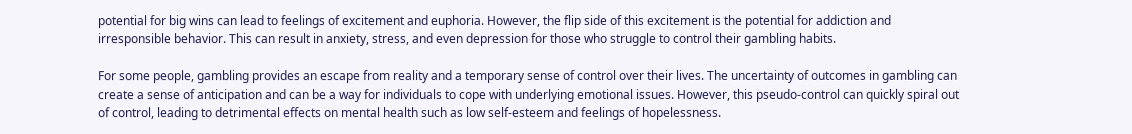potential for big wins can lead to feelings of excitement and euphoria. However, the flip side of this excitement is the potential for addiction and irresponsible behavior. This can result in anxiety, stress, and even depression for those who struggle to control their gambling habits.

For some people, gambling provides an escape from reality and a temporary sense of control over their lives. The uncertainty of outcomes in gambling can create a sense of anticipation and can be a way for individuals to cope with underlying emotional issues. However, this pseudo-control can quickly spiral out of control, leading to detrimental effects on mental health such as low self-esteem and feelings of hopelessness.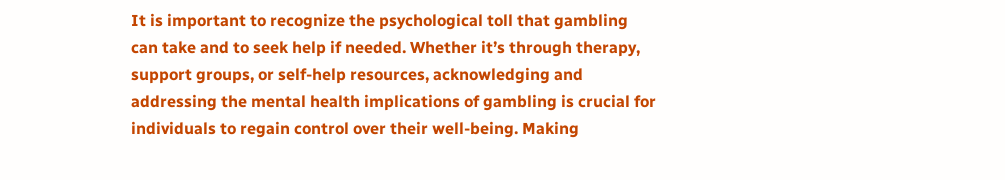It is important to recognize the psychological toll that gambling can take and to seek help if needed. Whether it’s through therapy, support groups, or self-help resources, acknowledging and addressing the mental health implications of gambling is crucial for individuals to regain control over their well-being. Making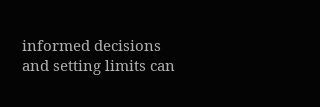informed decisions and setting limits can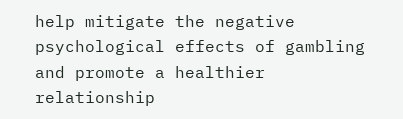help mitigate the negative psychological effects of gambling and promote a healthier relationship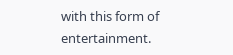with this form of entertainment.